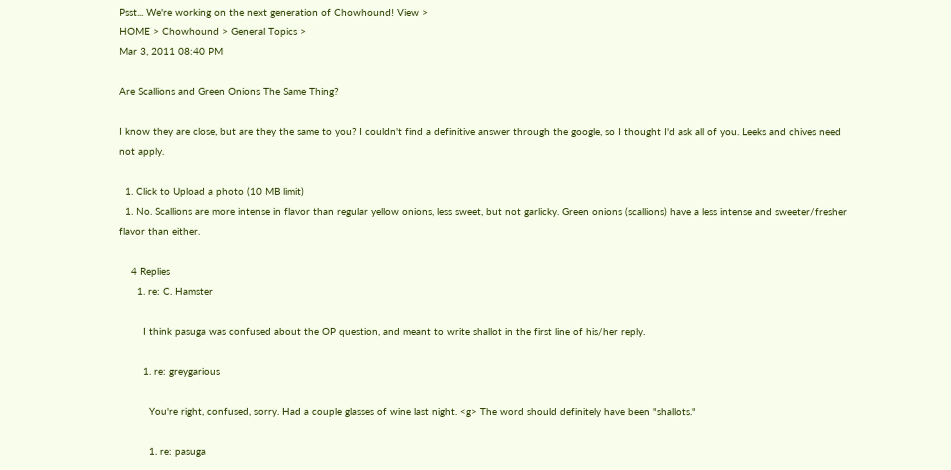Psst... We're working on the next generation of Chowhound! View >
HOME > Chowhound > General Topics >
Mar 3, 2011 08:40 PM

Are Scallions and Green Onions The Same Thing?

I know they are close, but are they the same to you? I couldn't find a definitive answer through the google, so I thought I'd ask all of you. Leeks and chives need not apply.

  1. Click to Upload a photo (10 MB limit)
  1. No. Scallions are more intense in flavor than regular yellow onions, less sweet, but not garlicky. Green onions (scallions) have a less intense and sweeter/fresher flavor than either.

    4 Replies
      1. re: C. Hamster

        I think pasuga was confused about the OP question, and meant to write shallot in the first line of his/her reply.

        1. re: greygarious

          You're right, confused, sorry. Had a couple glasses of wine last night. <g> The word should definitely have been "shallots."

          1. re: pasuga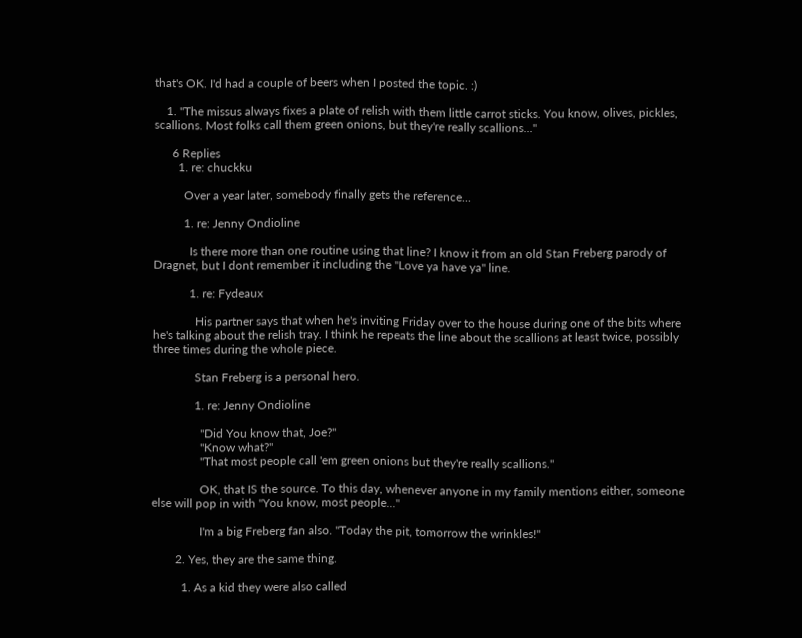that's OK. I'd had a couple of beers when I posted the topic. :)

    1. "The missus always fixes a plate of relish with them little carrot sticks. You know, olives, pickles, scallions. Most folks call them green onions, but they're really scallions..."

      6 Replies
        1. re: chuckku

          Over a year later, somebody finally gets the reference...

          1. re: Jenny Ondioline

            Is there more than one routine using that line? I know it from an old Stan Freberg parody of Dragnet, but I dont remember it including the "Love ya have ya" line.

            1. re: Fydeaux

              His partner says that when he's inviting Friday over to the house during one of the bits where he's talking about the relish tray. I think he repeats the line about the scallions at least twice, possibly three times during the whole piece.

              Stan Freberg is a personal hero.

              1. re: Jenny Ondioline

                "Did You know that, Joe?"
                "Know what?"
                "That most people call 'em green onions but they're really scallions."

                OK, that IS the source. To this day, whenever anyone in my family mentions either, someone else will pop in with "You know, most people..."

                I'm a big Freberg fan also. "Today the pit, tomorrow the wrinkles!"

        2. Yes, they are the same thing.

          1. As a kid they were also called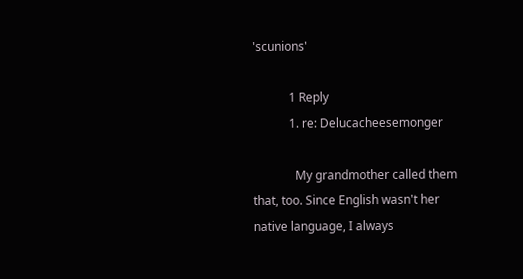'scunions'

            1 Reply
            1. re: Delucacheesemonger

              My grandmother called them that, too. Since English wasn't her native language, I always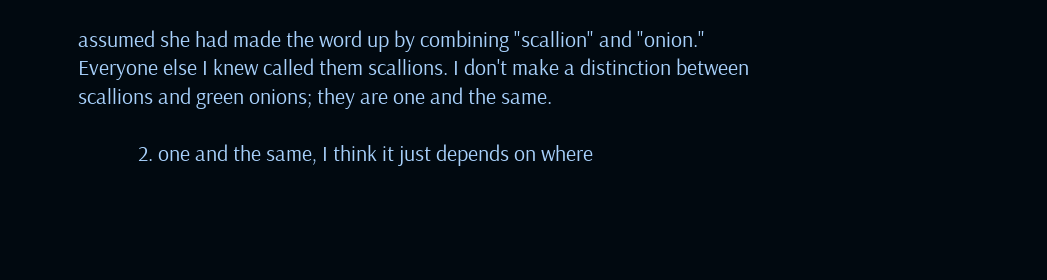assumed she had made the word up by combining "scallion" and "onion." Everyone else I knew called them scallions. I don't make a distinction between scallions and green onions; they are one and the same.

            2. one and the same, I think it just depends on where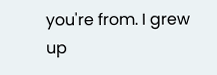you're from. I grew up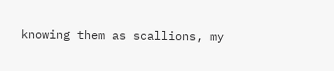knowing them as scallions, my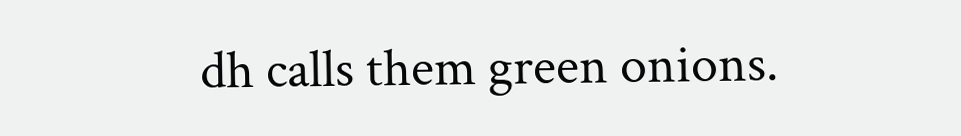dh calls them green onions.